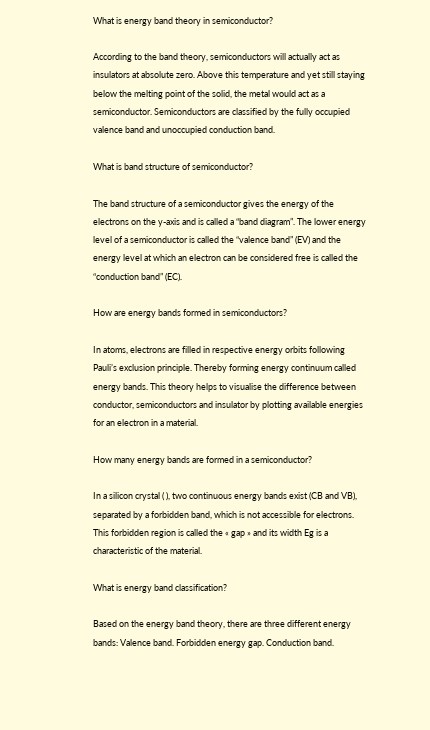What is energy band theory in semiconductor?

According to the band theory, semiconductors will actually act as insulators at absolute zero. Above this temperature and yet still staying below the melting point of the solid, the metal would act as a semiconductor. Semiconductors are classified by the fully occupied valence band and unoccupied conduction band.

What is band structure of semiconductor?

The band structure of a semiconductor gives the energy of the electrons on the y-axis and is called a “band diagram”. The lower energy level of a semiconductor is called the “valence band” (EV) and the energy level at which an electron can be considered free is called the “conduction band” (EC).

How are energy bands formed in semiconductors?

In atoms, electrons are filled in respective energy orbits following Pauli’s exclusion principle. Thereby forming energy continuum called energy bands. This theory helps to visualise the difference between conductor, semiconductors and insulator by plotting available energies for an electron in a material.

How many energy bands are formed in a semiconductor?

In a silicon crystal ( ), two continuous energy bands exist (CB and VB), separated by a forbidden band, which is not accessible for electrons. This forbidden region is called the « gap » and its width Eg is a characteristic of the material.

What is energy band classification?

Based on the energy band theory, there are three different energy bands: Valence band. Forbidden energy gap. Conduction band.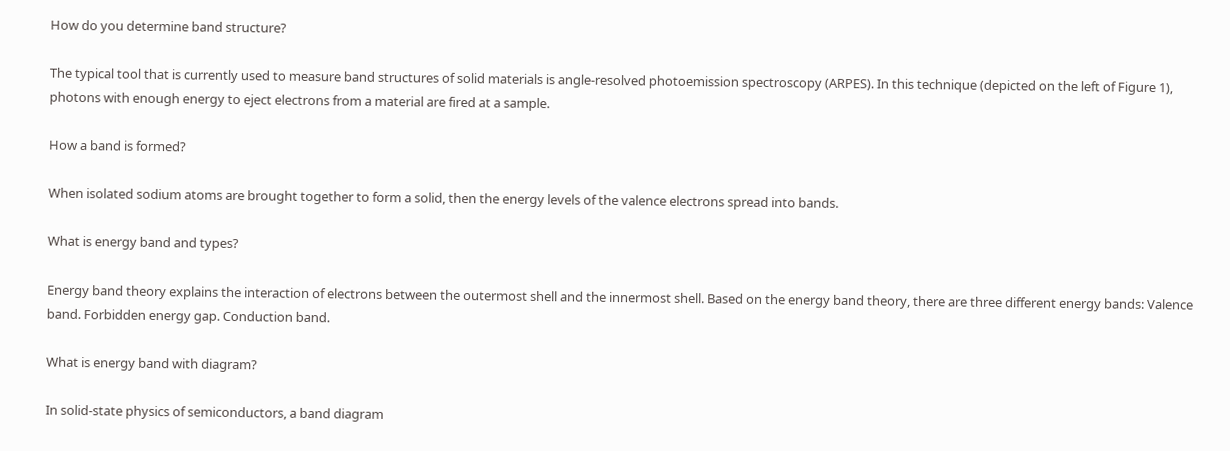How do you determine band structure?

The typical tool that is currently used to measure band structures of solid materials is angle-resolved photoemission spectroscopy (ARPES). In this technique (depicted on the left of Figure 1), photons with enough energy to eject electrons from a material are fired at a sample.

How a band is formed?

When isolated sodium atoms are brought together to form a solid, then the energy levels of the valence electrons spread into bands.

What is energy band and types?

Energy band theory explains the interaction of electrons between the outermost shell and the innermost shell. Based on the energy band theory, there are three different energy bands: Valence band. Forbidden energy gap. Conduction band.

What is energy band with diagram?

In solid-state physics of semiconductors, a band diagram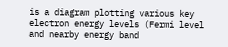is a diagram plotting various key electron energy levels (Fermi level and nearby energy band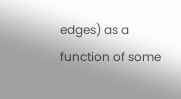edges) as a function of some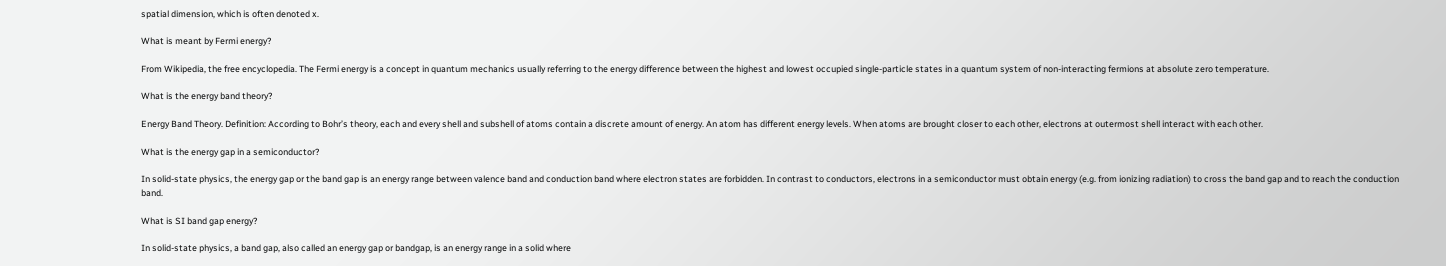spatial dimension, which is often denoted x.

What is meant by Fermi energy?

From Wikipedia, the free encyclopedia. The Fermi energy is a concept in quantum mechanics usually referring to the energy difference between the highest and lowest occupied single-particle states in a quantum system of non-interacting fermions at absolute zero temperature.

What is the energy band theory?

Energy Band Theory. Definition: According to Bohr’s theory, each and every shell and subshell of atoms contain a discrete amount of energy. An atom has different energy levels. When atoms are brought closer to each other, electrons at outermost shell interact with each other.

What is the energy gap in a semiconductor?

In solid-state physics, the energy gap or the band gap is an energy range between valence band and conduction band where electron states are forbidden. In contrast to conductors, electrons in a semiconductor must obtain energy (e.g. from ionizing radiation) to cross the band gap and to reach the conduction band.

What is SI band gap energy?

In solid-state physics, a band gap, also called an energy gap or bandgap, is an energy range in a solid where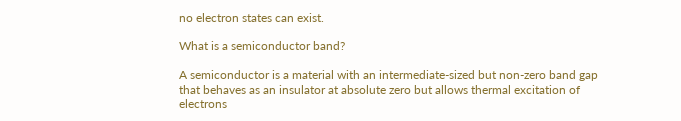no electron states can exist.

What is a semiconductor band?

A semiconductor is a material with an intermediate-sized but non-zero band gap that behaves as an insulator at absolute zero but allows thermal excitation of electrons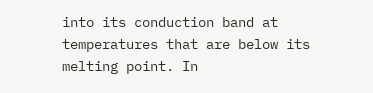into its conduction band at temperatures that are below its melting point. In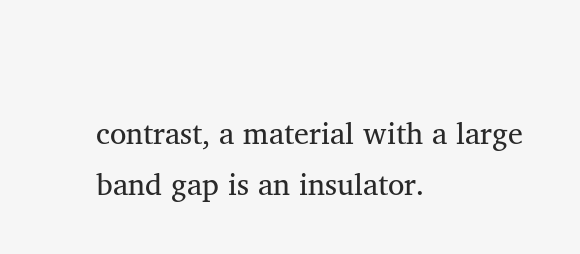contrast, a material with a large band gap is an insulator.